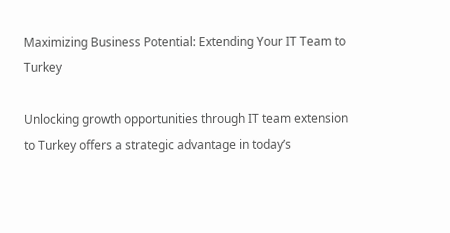Maximizing Business Potential: Extending Your IT Team to Turkey

Unlocking growth opportunities through IT team extension to Turkey offers a strategic advantage in today’s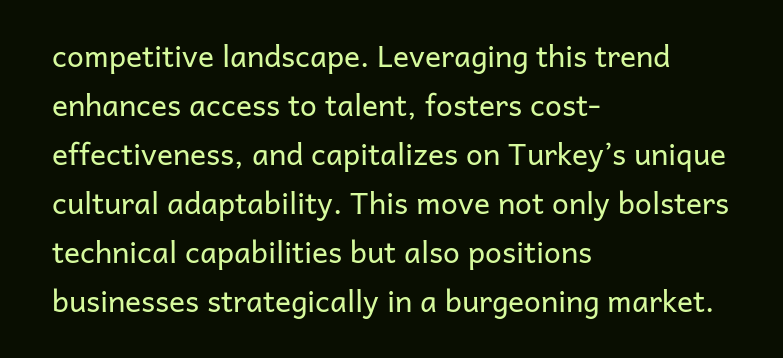competitive landscape. Leveraging this trend enhances access to talent, fosters cost-effectiveness, and capitalizes on Turkey’s unique cultural adaptability. This move not only bolsters technical capabilities but also positions businesses strategically in a burgeoning market.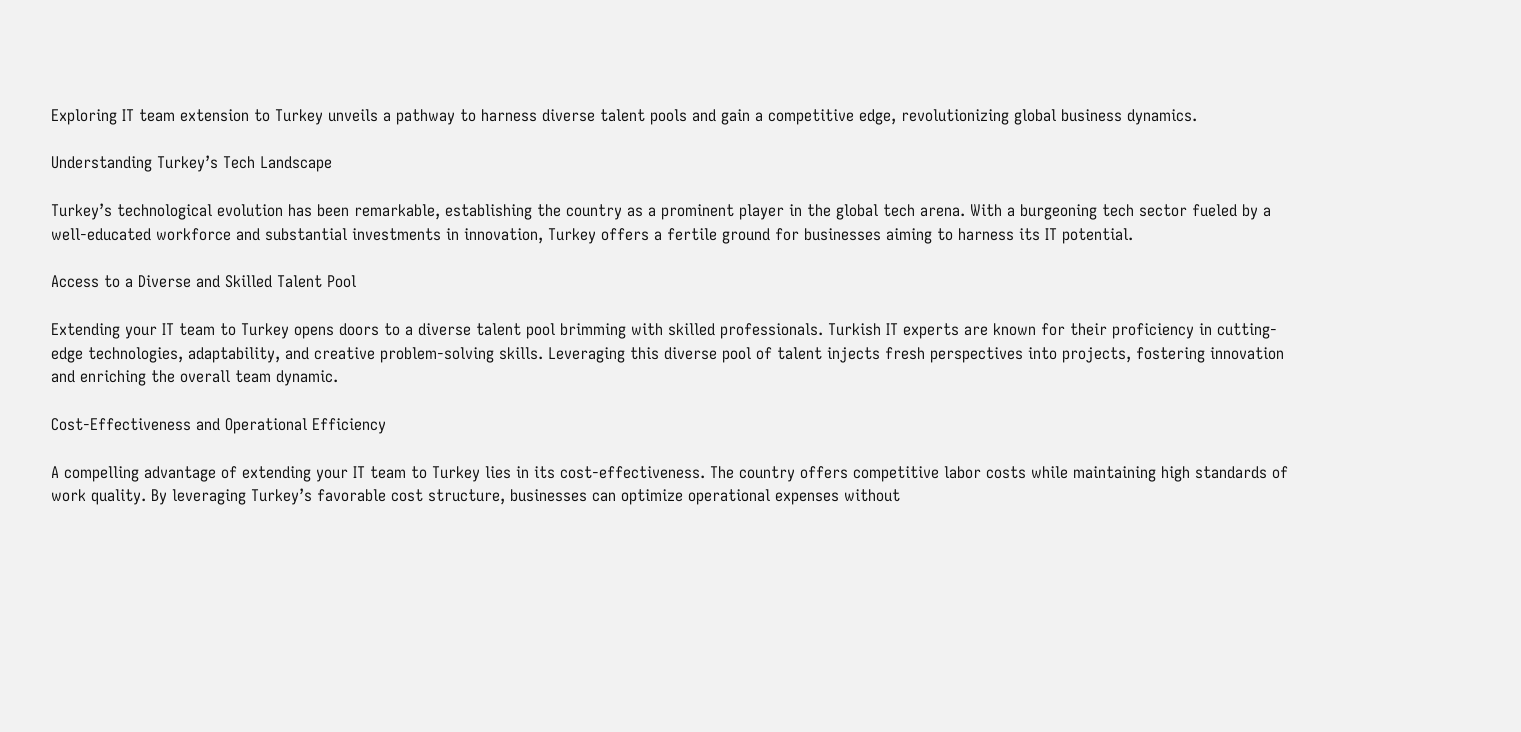Exploring IT team extension to Turkey unveils a pathway to harness diverse talent pools and gain a competitive edge, revolutionizing global business dynamics.

Understanding Turkey’s Tech Landscape

Turkey’s technological evolution has been remarkable, establishing the country as a prominent player in the global tech arena. With a burgeoning tech sector fueled by a well-educated workforce and substantial investments in innovation, Turkey offers a fertile ground for businesses aiming to harness its IT potential.

Access to a Diverse and Skilled Talent Pool

Extending your IT team to Turkey opens doors to a diverse talent pool brimming with skilled professionals. Turkish IT experts are known for their proficiency in cutting-edge technologies, adaptability, and creative problem-solving skills. Leveraging this diverse pool of talent injects fresh perspectives into projects, fostering innovation and enriching the overall team dynamic.

Cost-Effectiveness and Operational Efficiency

A compelling advantage of extending your IT team to Turkey lies in its cost-effectiveness. The country offers competitive labor costs while maintaining high standards of work quality. By leveraging Turkey’s favorable cost structure, businesses can optimize operational expenses without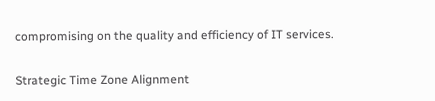compromising on the quality and efficiency of IT services.

Strategic Time Zone Alignment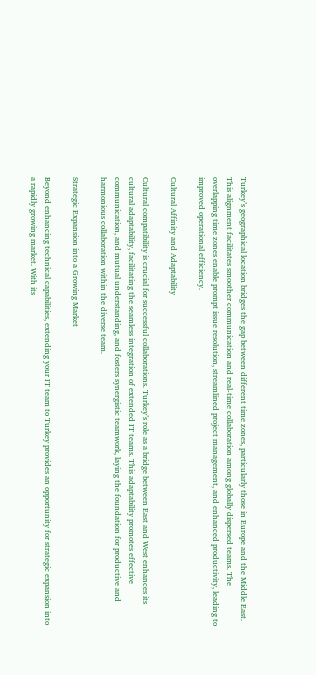Turkey’s geographical location bridges the gap between different time zones, particularly those in Europe and the Middle East. This alignment facilitates smoother communication and real-time collaboration among globally dispersed teams. The overlapping time zones enable prompt issue resolution, streamlined project management, and enhanced productivity, leading to improved operational efficiency.

Cultural Affinity and Adaptability

Cultural compatibility is crucial for successful collaborations. Turkey’s role as a bridge between East and West enhances its cultural adaptability, facilitating the seamless integration of extended IT teams. This adaptability promotes effective communication, and mutual understanding, and fosters synergistic teamwork, laying the foundation for productive and harmonious collaboration within the diverse team.

Strategic Expansion into a Growing Market

Beyond enhancing technical capabilities, extending your IT team to Turkey provides an opportunity for strategic expansion into a rapidly growing market. With its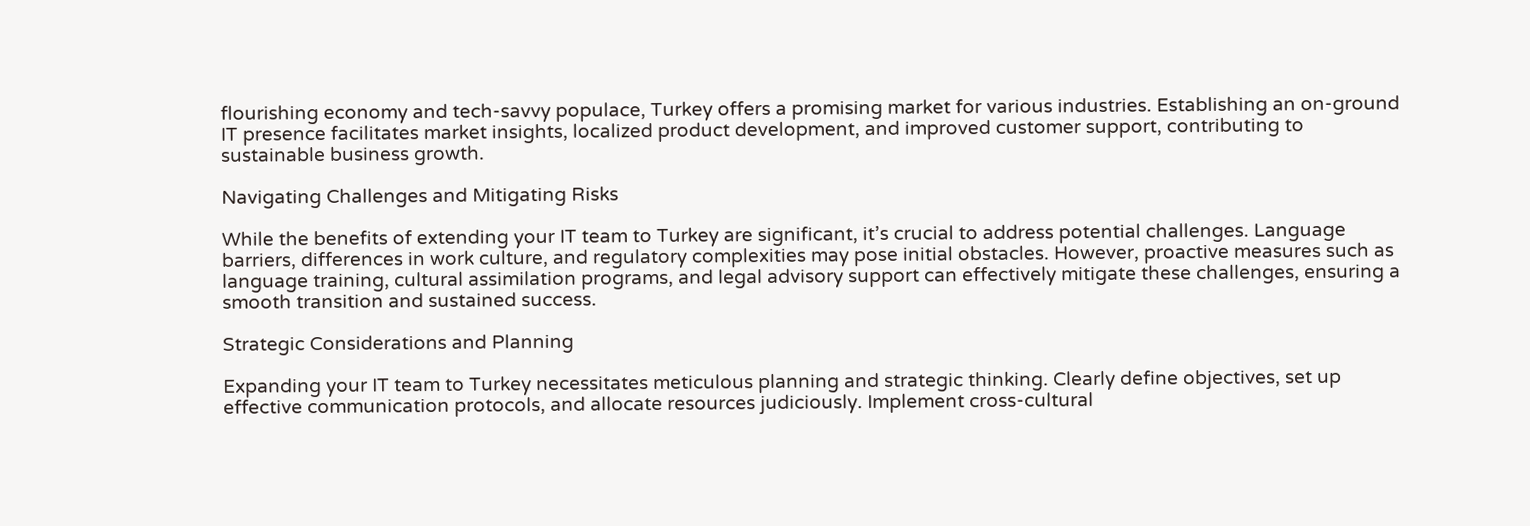flourishing economy and tech-savvy populace, Turkey offers a promising market for various industries. Establishing an on-ground IT presence facilitates market insights, localized product development, and improved customer support, contributing to sustainable business growth.

Navigating Challenges and Mitigating Risks

While the benefits of extending your IT team to Turkey are significant, it’s crucial to address potential challenges. Language barriers, differences in work culture, and regulatory complexities may pose initial obstacles. However, proactive measures such as language training, cultural assimilation programs, and legal advisory support can effectively mitigate these challenges, ensuring a smooth transition and sustained success.

Strategic Considerations and Planning

Expanding your IT team to Turkey necessitates meticulous planning and strategic thinking. Clearly define objectives, set up effective communication protocols, and allocate resources judiciously. Implement cross-cultural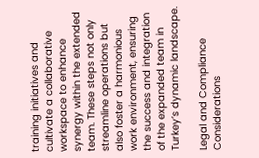training initiatives and cultivate a collaborative workspace to enhance synergy within the extended team. These steps not only streamline operations but also foster a harmonious work environment, ensuring the success and integration of the expanded team in Turkey’s dynamic landscape.

Legal and Compliance Considerations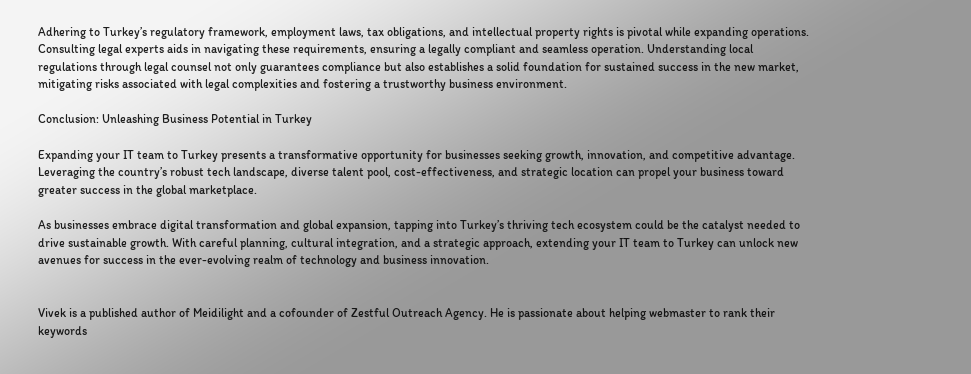Adhering to Turkey’s regulatory framework, employment laws, tax obligations, and intellectual property rights is pivotal while expanding operations. Consulting legal experts aids in navigating these requirements, ensuring a legally compliant and seamless operation. Understanding local regulations through legal counsel not only guarantees compliance but also establishes a solid foundation for sustained success in the new market, mitigating risks associated with legal complexities and fostering a trustworthy business environment.

Conclusion: Unleashing Business Potential in Turkey

Expanding your IT team to Turkey presents a transformative opportunity for businesses seeking growth, innovation, and competitive advantage. Leveraging the country’s robust tech landscape, diverse talent pool, cost-effectiveness, and strategic location can propel your business toward greater success in the global marketplace.

As businesses embrace digital transformation and global expansion, tapping into Turkey’s thriving tech ecosystem could be the catalyst needed to drive sustainable growth. With careful planning, cultural integration, and a strategic approach, extending your IT team to Turkey can unlock new avenues for success in the ever-evolving realm of technology and business innovation.


Vivek is a published author of Meidilight and a cofounder of Zestful Outreach Agency. He is passionate about helping webmaster to rank their keywords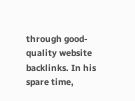through good-quality website backlinks. In his spare time,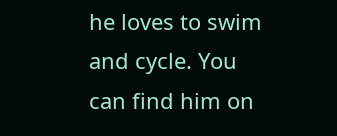he loves to swim and cycle. You can find him on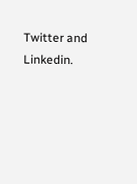Twitter and Linkedin.